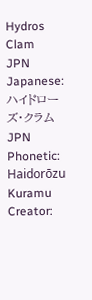Hydros Clam
JPN Japanese: ハイドローズ・クラム
JPN Phonetic: Haidorōzu Kuramu
Creator: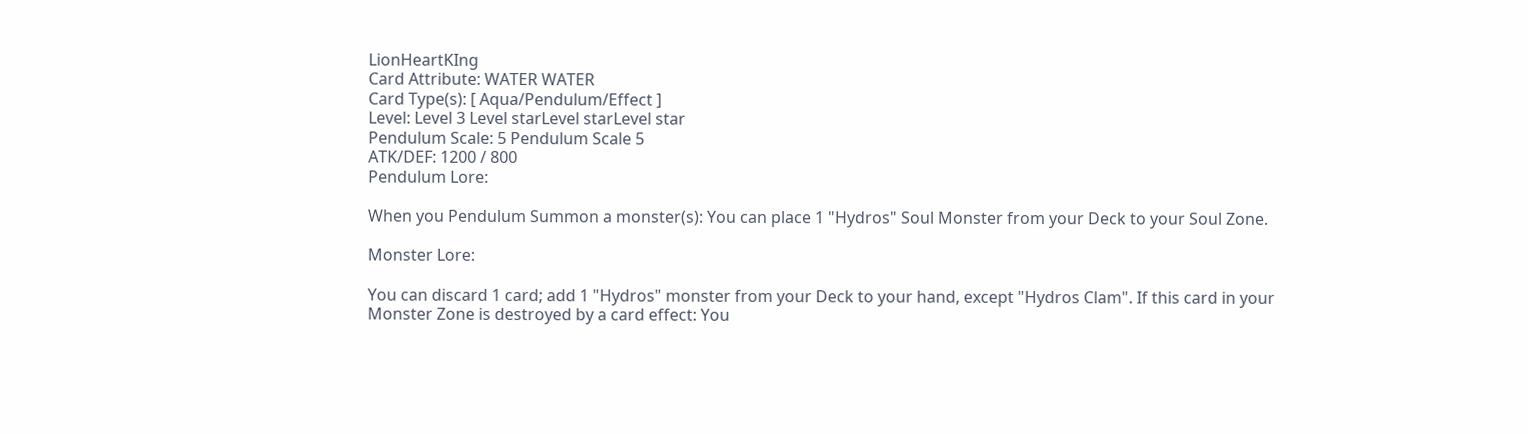LionHeartKIng
Card Attribute: WATER WATER
Card Type(s): [ Aqua/Pendulum/Effect ]
Level: Level 3 Level starLevel starLevel star
Pendulum Scale: 5 Pendulum Scale 5
ATK/DEF: 1200 / 800
Pendulum Lore:

When you Pendulum Summon a monster(s): You can place 1 "Hydros" Soul Monster from your Deck to your Soul Zone.

Monster Lore:

You can discard 1 card; add 1 "Hydros" monster from your Deck to your hand, except "Hydros Clam". If this card in your Monster Zone is destroyed by a card effect: You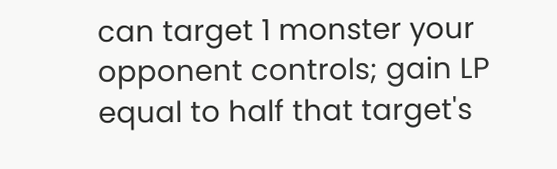can target 1 monster your opponent controls; gain LP equal to half that target's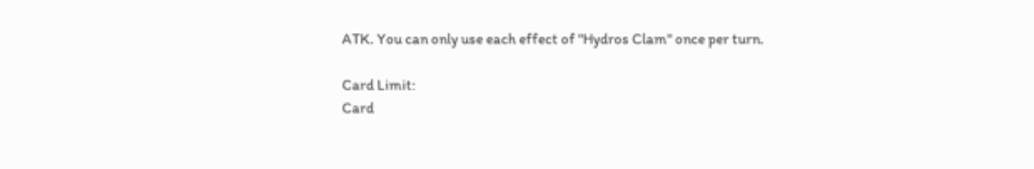ATK. You can only use each effect of "Hydros Clam" once per turn.

Card Limit:
Card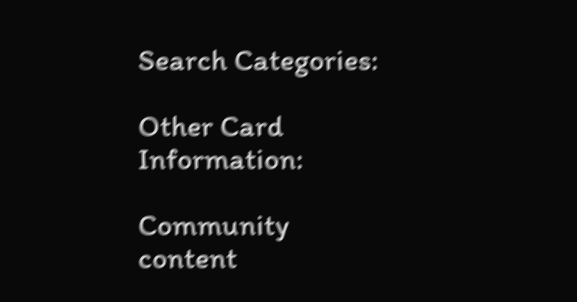Search Categories:

Other Card Information:

Community content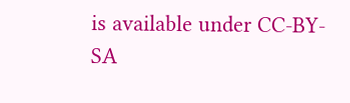is available under CC-BY-SA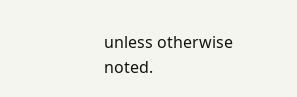unless otherwise noted.